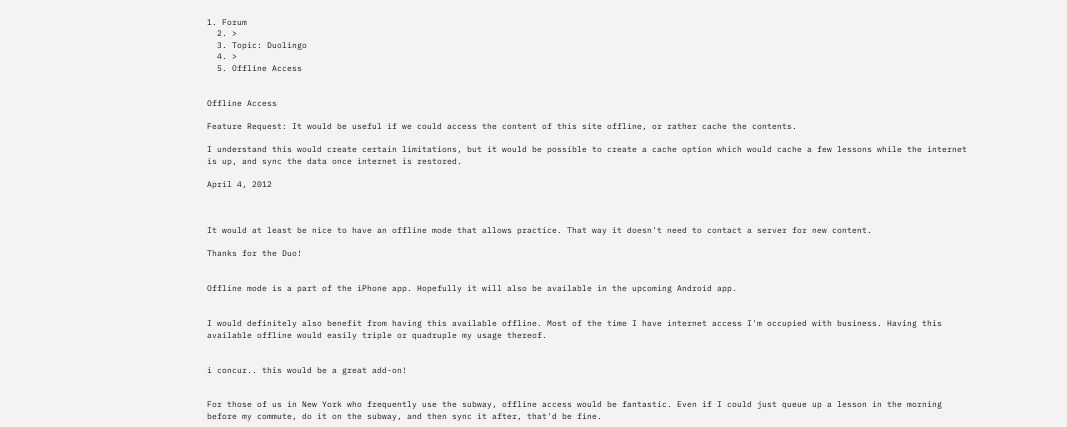1. Forum
  2. >
  3. Topic: Duolingo
  4. >
  5. Offline Access


Offline Access

Feature Request: It would be useful if we could access the content of this site offline, or rather cache the contents.

I understand this would create certain limitations, but it would be possible to create a cache option which would cache a few lessons while the internet is up, and sync the data once internet is restored.

April 4, 2012



It would at least be nice to have an offline mode that allows practice. That way it doesn't need to contact a server for new content.

Thanks for the Duo!


Offline mode is a part of the iPhone app. Hopefully it will also be available in the upcoming Android app.


I would definitely also benefit from having this available offline. Most of the time I have internet access I'm occupied with business. Having this available offline would easily triple or quadruple my usage thereof.


i concur.. this would be a great add-on!


For those of us in New York who frequently use the subway, offline access would be fantastic. Even if I could just queue up a lesson in the morning before my commute, do it on the subway, and then sync it after, that'd be fine.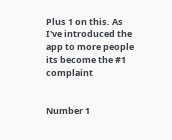Plus 1 on this. As I've introduced the app to more people its become the #1 complaint


Number 1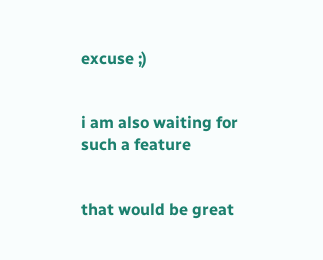excuse ;)


i am also waiting for such a feature


that would be great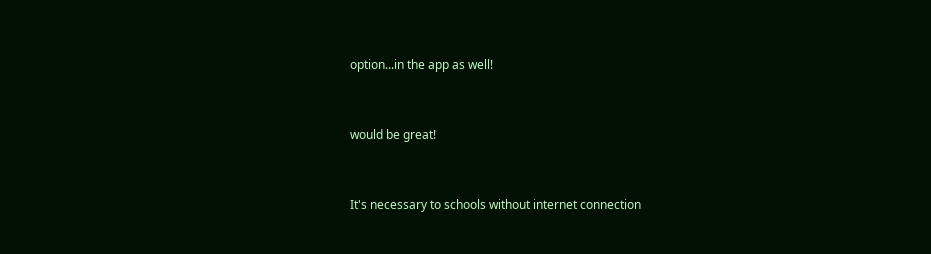option...in the app as well!


would be great!


It's necessary to schools without internet connection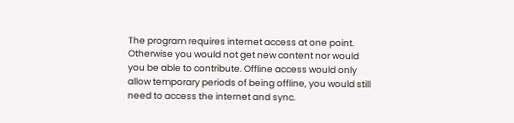The program requires internet access at one point. Otherwise you would not get new content nor would you be able to contribute. Offline access would only allow temporary periods of being offline, you would still need to access the internet and sync.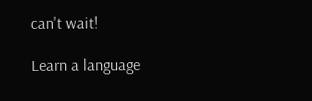can't wait!

Learn a language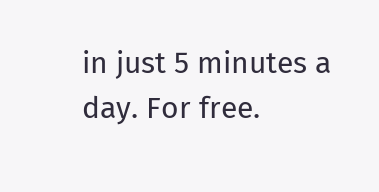in just 5 minutes a day. For free.